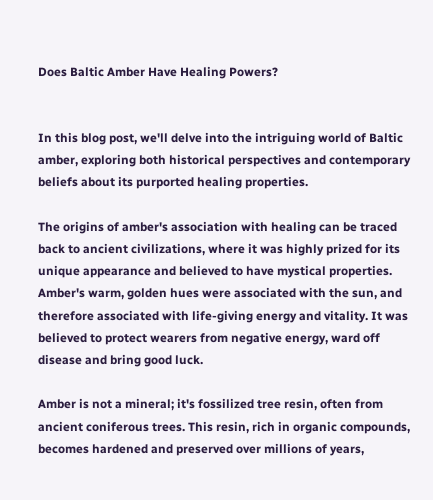Does Baltic Amber Have Healing Powers?


In this blog post, we'll delve into the intriguing world of Baltic amber, exploring both historical perspectives and contemporary beliefs about its purported healing properties.

The origins of amber's association with healing can be traced back to ancient civilizations, where it was highly prized for its unique appearance and believed to have mystical properties. Amber's warm, golden hues were associated with the sun, and therefore associated with life-giving energy and vitality. It was believed to protect wearers from negative energy, ward off disease and bring good luck.

Amber is not a mineral; it's fossilized tree resin, often from ancient coniferous trees. This resin, rich in organic compounds, becomes hardened and preserved over millions of years,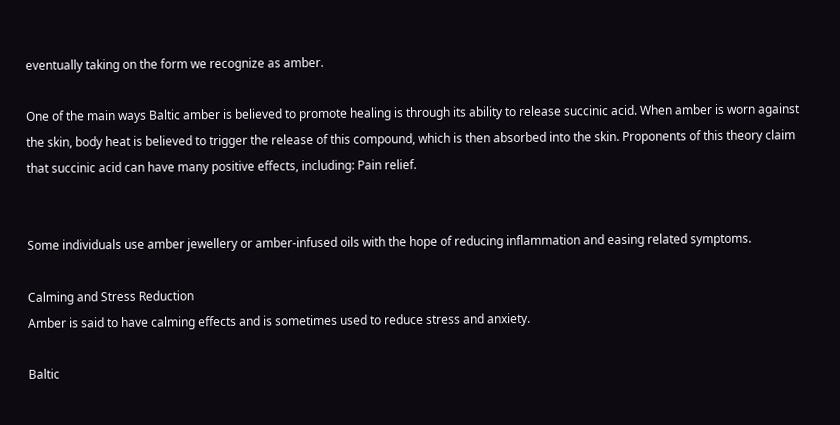eventually taking on the form we recognize as amber.

One of the main ways Baltic amber is believed to promote healing is through its ability to release succinic acid. When amber is worn against the skin, body heat is believed to trigger the release of this compound, which is then absorbed into the skin. Proponents of this theory claim that succinic acid can have many positive effects, including: Pain relief.


Some individuals use amber jewellery or amber-infused oils with the hope of reducing inflammation and easing related symptoms.

Calming and Stress Reduction
Amber is said to have calming effects and is sometimes used to reduce stress and anxiety.

Baltic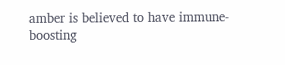amber is believed to have immune-boosting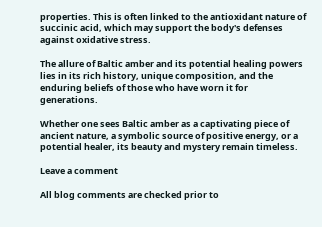properties. This is often linked to the antioxidant nature of succinic acid, which may support the body's defenses against oxidative stress.

The allure of Baltic amber and its potential healing powers lies in its rich history, unique composition, and the enduring beliefs of those who have worn it for generations.

Whether one sees Baltic amber as a captivating piece of ancient nature, a symbolic source of positive energy, or a potential healer, its beauty and mystery remain timeless.

Leave a comment

All blog comments are checked prior to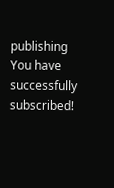publishing
You have successfully subscribed!